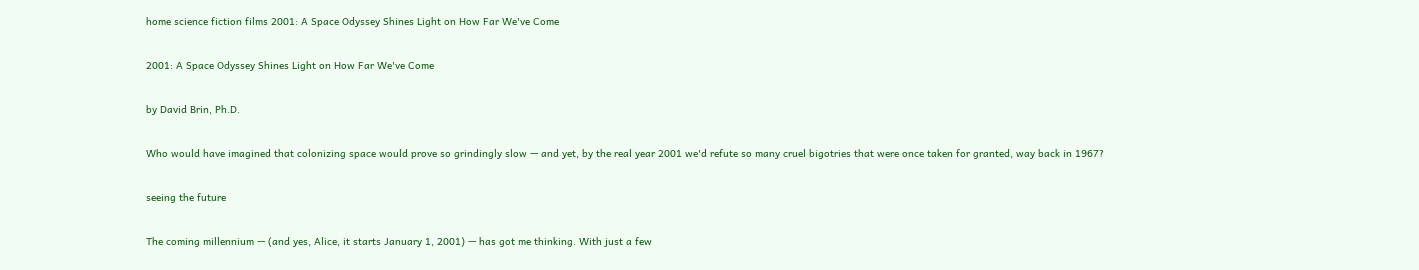home science fiction films 2001: A Space Odyssey Shines Light on How Far We've Come

2001: A Space Odyssey Shines Light on How Far We've Come

by David Brin, Ph.D.

Who would have imagined that colonizing space would prove so grindingly slow — and yet, by the real year 2001 we'd refute so many cruel bigotries that were once taken for granted, way back in 1967?

seeing the future

The coming millennium — (and yes, Alice, it starts January 1, 2001) — has got me thinking. With just a few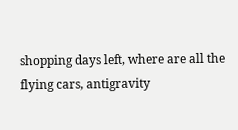shopping days left, where are all the flying cars, antigravity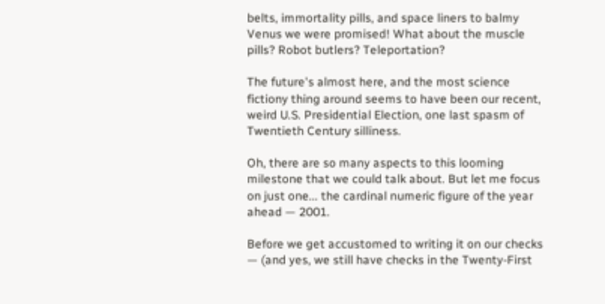belts, immortality pills, and space liners to balmy Venus we were promised! What about the muscle pills? Robot butlers? Teleportation?

The future's almost here, and the most science fictiony thing around seems to have been our recent, weird U.S. Presidential Election, one last spasm of Twentieth Century silliness.

Oh, there are so many aspects to this looming milestone that we could talk about. But let me focus on just one... the cardinal numeric figure of the year ahead — 2001.

Before we get accustomed to writing it on our checks — (and yes, we still have checks in the Twenty-First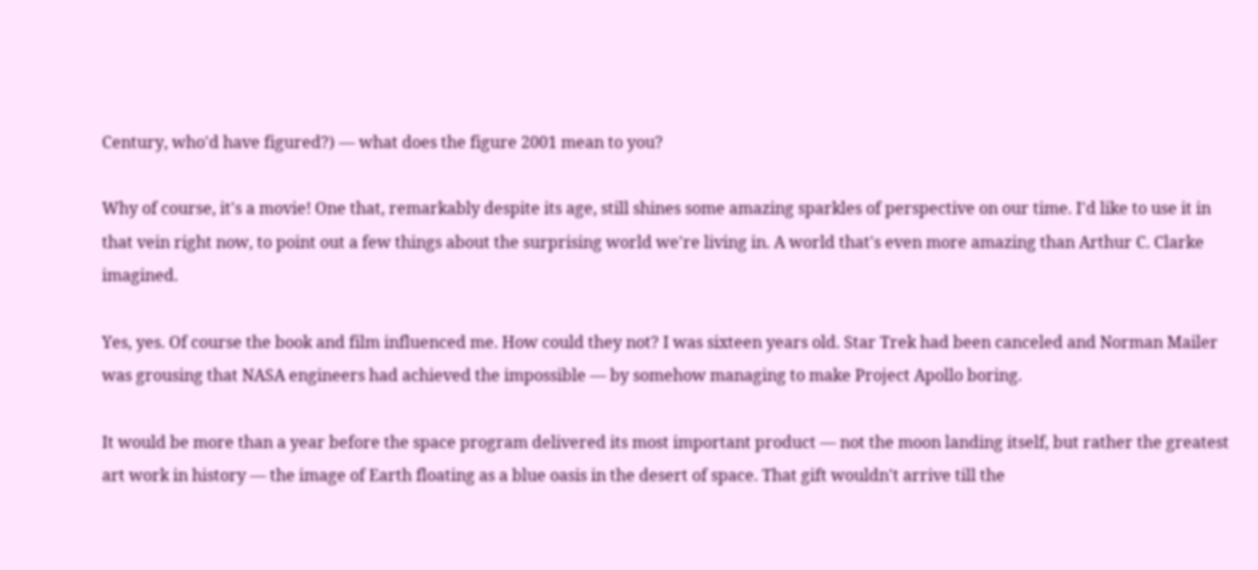Century, who'd have figured?) — what does the figure 2001 mean to you?

Why of course, it's a movie! One that, remarkably despite its age, still shines some amazing sparkles of perspective on our time. I'd like to use it in that vein right now, to point out a few things about the surprising world we're living in. A world that's even more amazing than Arthur C. Clarke imagined.

Yes, yes. Of course the book and film influenced me. How could they not? I was sixteen years old. Star Trek had been canceled and Norman Mailer was grousing that NASA engineers had achieved the impossible — by somehow managing to make Project Apollo boring.

It would be more than a year before the space program delivered its most important product — not the moon landing itself, but rather the greatest art work in history — the image of Earth floating as a blue oasis in the desert of space. That gift wouldn't arrive till the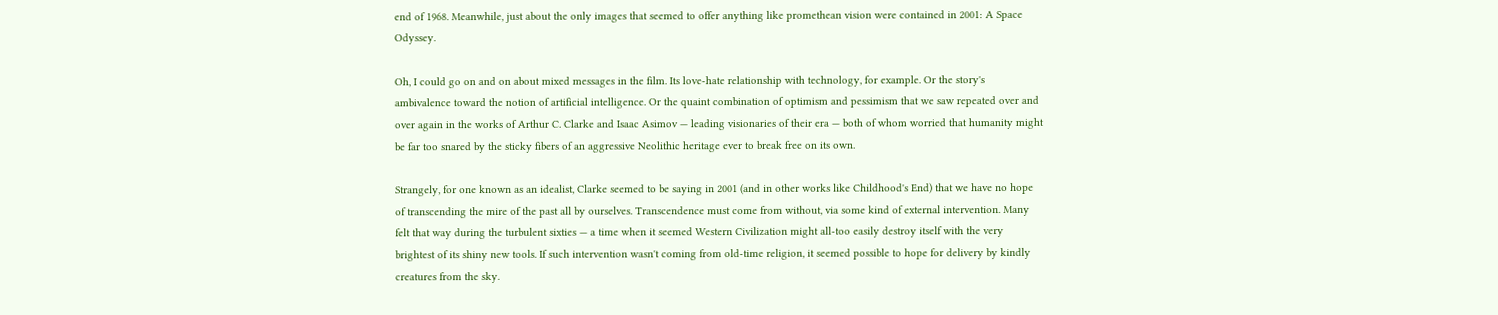end of 1968. Meanwhile, just about the only images that seemed to offer anything like promethean vision were contained in 2001: A Space Odyssey.

Oh, I could go on and on about mixed messages in the film. Its love-hate relationship with technology, for example. Or the story's ambivalence toward the notion of artificial intelligence. Or the quaint combination of optimism and pessimism that we saw repeated over and over again in the works of Arthur C. Clarke and Isaac Asimov — leading visionaries of their era — both of whom worried that humanity might be far too snared by the sticky fibers of an aggressive Neolithic heritage ever to break free on its own.

Strangely, for one known as an idealist, Clarke seemed to be saying in 2001 (and in other works like Childhood's End) that we have no hope of transcending the mire of the past all by ourselves. Transcendence must come from without, via some kind of external intervention. Many felt that way during the turbulent sixties — a time when it seemed Western Civilization might all-too easily destroy itself with the very brightest of its shiny new tools. If such intervention wasn't coming from old-time religion, it seemed possible to hope for delivery by kindly creatures from the sky.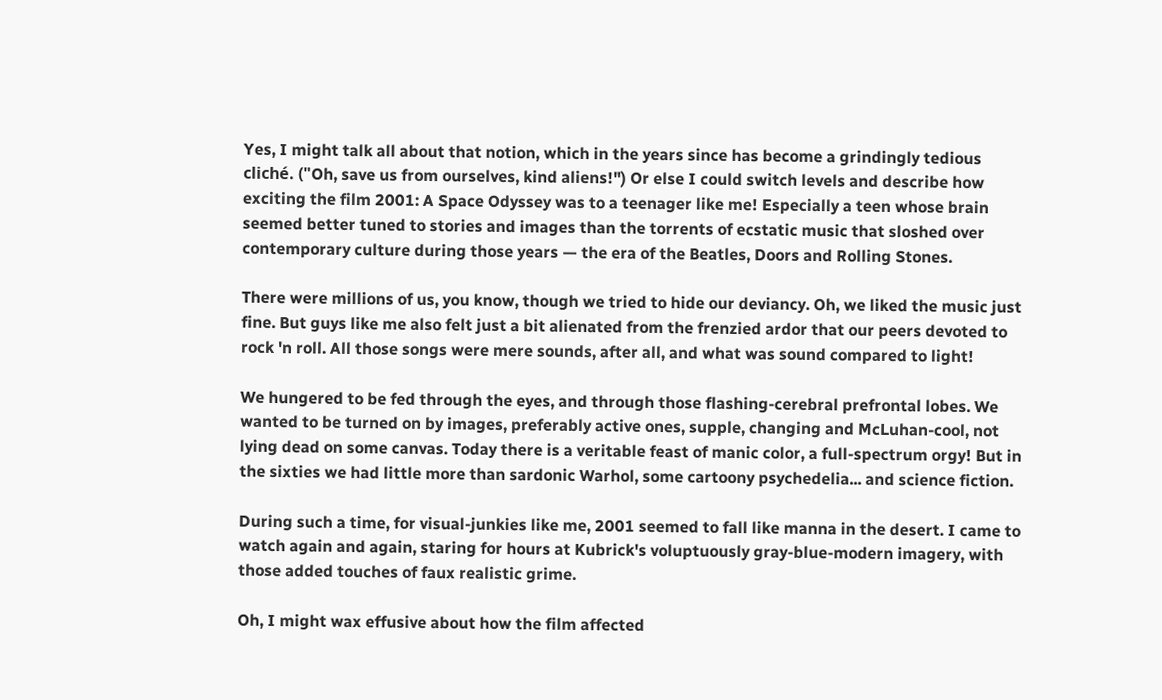Yes, I might talk all about that notion, which in the years since has become a grindingly tedious cliché. ("Oh, save us from ourselves, kind aliens!") Or else I could switch levels and describe how exciting the film 2001: A Space Odyssey was to a teenager like me! Especially a teen whose brain seemed better tuned to stories and images than the torrents of ecstatic music that sloshed over contemporary culture during those years — the era of the Beatles, Doors and Rolling Stones.

There were millions of us, you know, though we tried to hide our deviancy. Oh, we liked the music just fine. But guys like me also felt just a bit alienated from the frenzied ardor that our peers devoted to rock 'n roll. All those songs were mere sounds, after all, and what was sound compared to light!

We hungered to be fed through the eyes, and through those flashing-cerebral prefrontal lobes. We wanted to be turned on by images, preferably active ones, supple, changing and McLuhan-cool, not lying dead on some canvas. Today there is a veritable feast of manic color, a full-spectrum orgy! But in the sixties we had little more than sardonic Warhol, some cartoony psychedelia... and science fiction.

During such a time, for visual-junkies like me, 2001 seemed to fall like manna in the desert. I came to watch again and again, staring for hours at Kubrick's voluptuously gray-blue-modern imagery, with those added touches of faux realistic grime.

Oh, I might wax effusive about how the film affected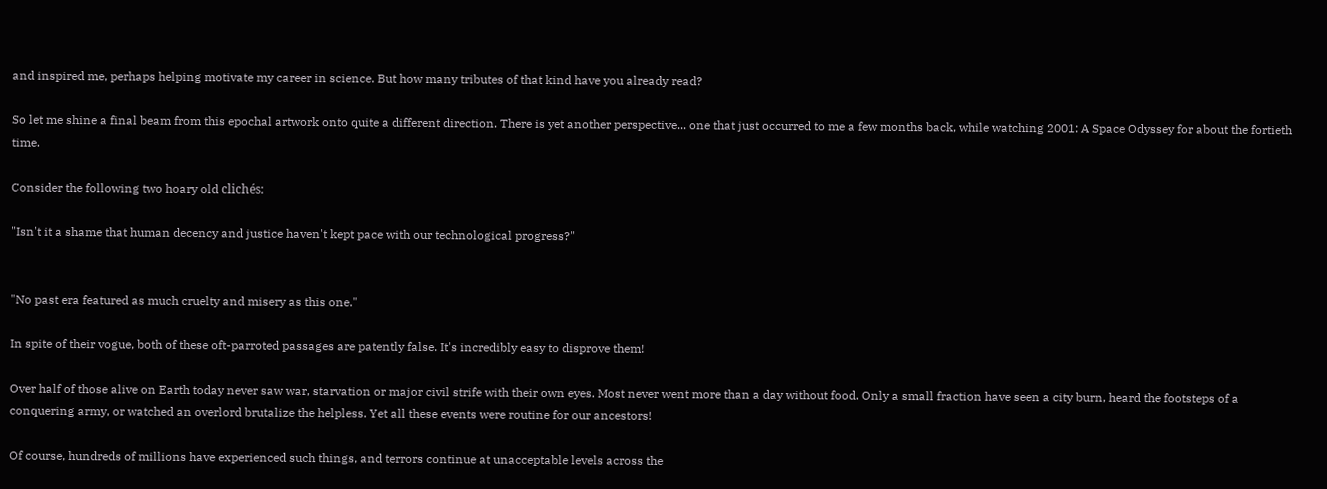and inspired me, perhaps helping motivate my career in science. But how many tributes of that kind have you already read?

So let me shine a final beam from this epochal artwork onto quite a different direction. There is yet another perspective... one that just occurred to me a few months back, while watching 2001: A Space Odyssey for about the fortieth time.

Consider the following two hoary old clichés:

"Isn't it a shame that human decency and justice haven't kept pace with our technological progress?"


"No past era featured as much cruelty and misery as this one."

In spite of their vogue, both of these oft-parroted passages are patently false. It's incredibly easy to disprove them!

Over half of those alive on Earth today never saw war, starvation or major civil strife with their own eyes. Most never went more than a day without food. Only a small fraction have seen a city burn, heard the footsteps of a conquering army, or watched an overlord brutalize the helpless. Yet all these events were routine for our ancestors!

Of course, hundreds of millions have experienced such things, and terrors continue at unacceptable levels across the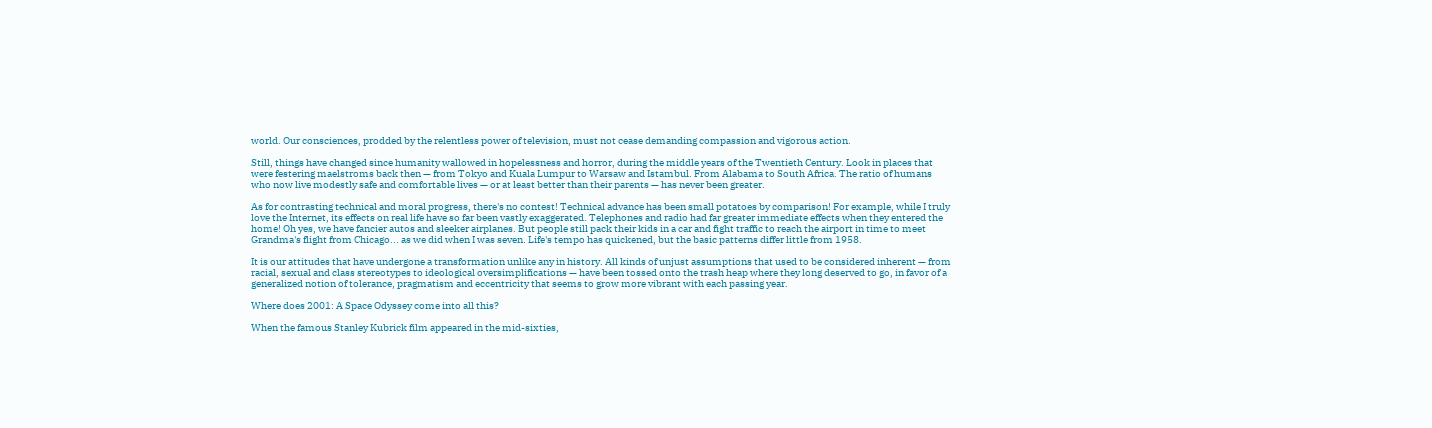world. Our consciences, prodded by the relentless power of television, must not cease demanding compassion and vigorous action.

Still, things have changed since humanity wallowed in hopelessness and horror, during the middle years of the Twentieth Century. Look in places that were festering maelstroms back then — from Tokyo and Kuala Lumpur to Warsaw and Istambul. From Alabama to South Africa. The ratio of humans who now live modestly safe and comfortable lives — or at least better than their parents — has never been greater.

As for contrasting technical and moral progress, there's no contest! Technical advance has been small potatoes by comparison! For example, while I truly love the Internet, its effects on real life have so far been vastly exaggerated. Telephones and radio had far greater immediate effects when they entered the home! Oh yes, we have fancier autos and sleeker airplanes. But people still pack their kids in a car and fight traffic to reach the airport in time to meet Grandma's flight from Chicago... as we did when I was seven. Life's tempo has quickened, but the basic patterns differ little from 1958.

It is our attitudes that have undergone a transformation unlike any in history. All kinds of unjust assumptions that used to be considered inherent — from racial, sexual and class stereotypes to ideological oversimplifications — have been tossed onto the trash heap where they long deserved to go, in favor of a generalized notion of tolerance, pragmatism and eccentricity that seems to grow more vibrant with each passing year.

Where does 2001: A Space Odyssey come into all this?

When the famous Stanley Kubrick film appeared in the mid-sixties,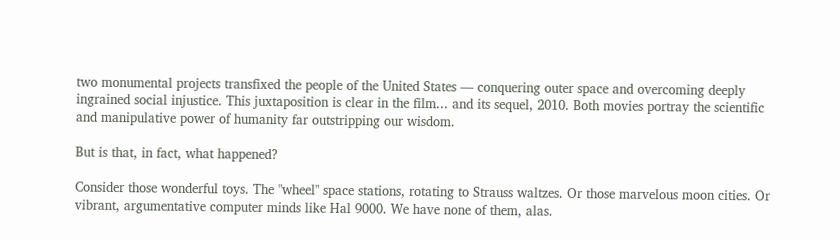two monumental projects transfixed the people of the United States — conquering outer space and overcoming deeply ingrained social injustice. This juxtaposition is clear in the film... and its sequel, 2010. Both movies portray the scientific and manipulative power of humanity far outstripping our wisdom.

But is that, in fact, what happened?

Consider those wonderful toys. The "wheel" space stations, rotating to Strauss waltzes. Or those marvelous moon cities. Or vibrant, argumentative computer minds like Hal 9000. We have none of them, alas.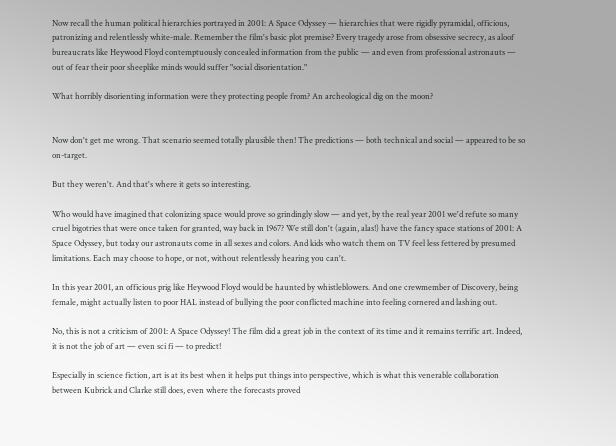Now recall the human political hierarchies portrayed in 2001: A Space Odyssey — hierarchies that were rigidly pyramidal, officious, patronizing and relentlessly white-male. Remember the film's basic plot premise? Every tragedy arose from obsessive secrecy, as aloof bureaucrats like Heywood Floyd contemptuously concealed information from the public — and even from professional astronauts — out of fear their poor sheeplike minds would suffer "social disorientation."

What horribly disorienting information were they protecting people from? An archeological dig on the moon?


Now don't get me wrong. That scenario seemed totally plausible then! The predictions — both technical and social — appeared to be so on-target.

But they weren't. And that's where it gets so interesting.

Who would have imagined that colonizing space would prove so grindingly slow — and yet, by the real year 2001 we'd refute so many cruel bigotries that were once taken for granted, way back in 1967? We still don't (again, alas!) have the fancy space stations of 2001: A Space Odyssey, but today our astronauts come in all sexes and colors. And kids who watch them on TV feel less fettered by presumed limitations. Each may choose to hope, or not, without relentlessly hearing you can't.

In this year 2001, an officious prig like Heywood Floyd would be haunted by whistleblowers. And one crewmember of Discovery, being female, might actually listen to poor HAL instead of bullying the poor conflicted machine into feeling cornered and lashing out.

No, this is not a criticism of 2001: A Space Odyssey! The film did a great job in the context of its time and it remains terrific art. Indeed, it is not the job of art — even sci fi — to predict!

Especially in science fiction, art is at its best when it helps put things into perspective, which is what this venerable collaboration between Kubrick and Clarke still does, even where the forecasts proved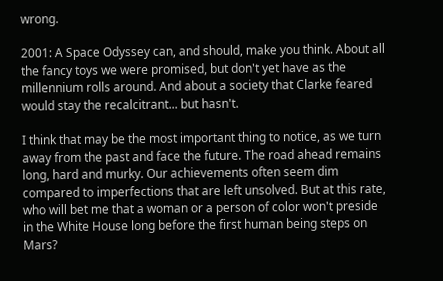wrong.

2001: A Space Odyssey can, and should, make you think. About all the fancy toys we were promised, but don't yet have as the millennium rolls around. And about a society that Clarke feared would stay the recalcitrant... but hasn't.

I think that may be the most important thing to notice, as we turn away from the past and face the future. The road ahead remains long, hard and murky. Our achievements often seem dim compared to imperfections that are left unsolved. But at this rate, who will bet me that a woman or a person of color won't preside in the White House long before the first human being steps on Mars?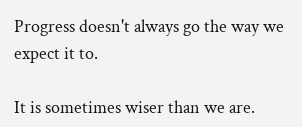Progress doesn't always go the way we expect it to.

It is sometimes wiser than we are.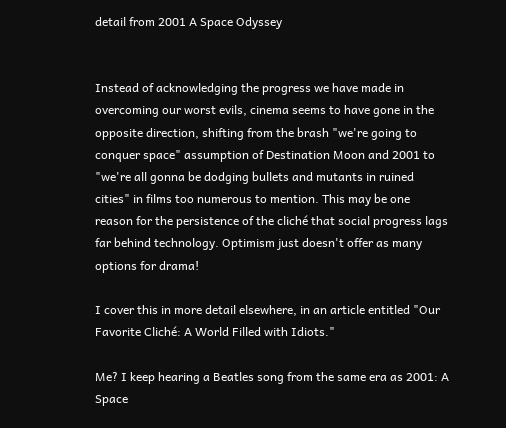detail from 2001 A Space Odyssey


Instead of acknowledging the progress we have made in overcoming our worst evils, cinema seems to have gone in the opposite direction, shifting from the brash "we're going to conquer space" assumption of Destination Moon and 2001 to "we're all gonna be dodging bullets and mutants in ruined cities" in films too numerous to mention. This may be one reason for the persistence of the cliché that social progress lags far behind technology. Optimism just doesn't offer as many options for drama!

I cover this in more detail elsewhere, in an article entitled "Our Favorite Cliché: A World Filled with Idiots."

Me? I keep hearing a Beatles song from the same era as 2001: A Space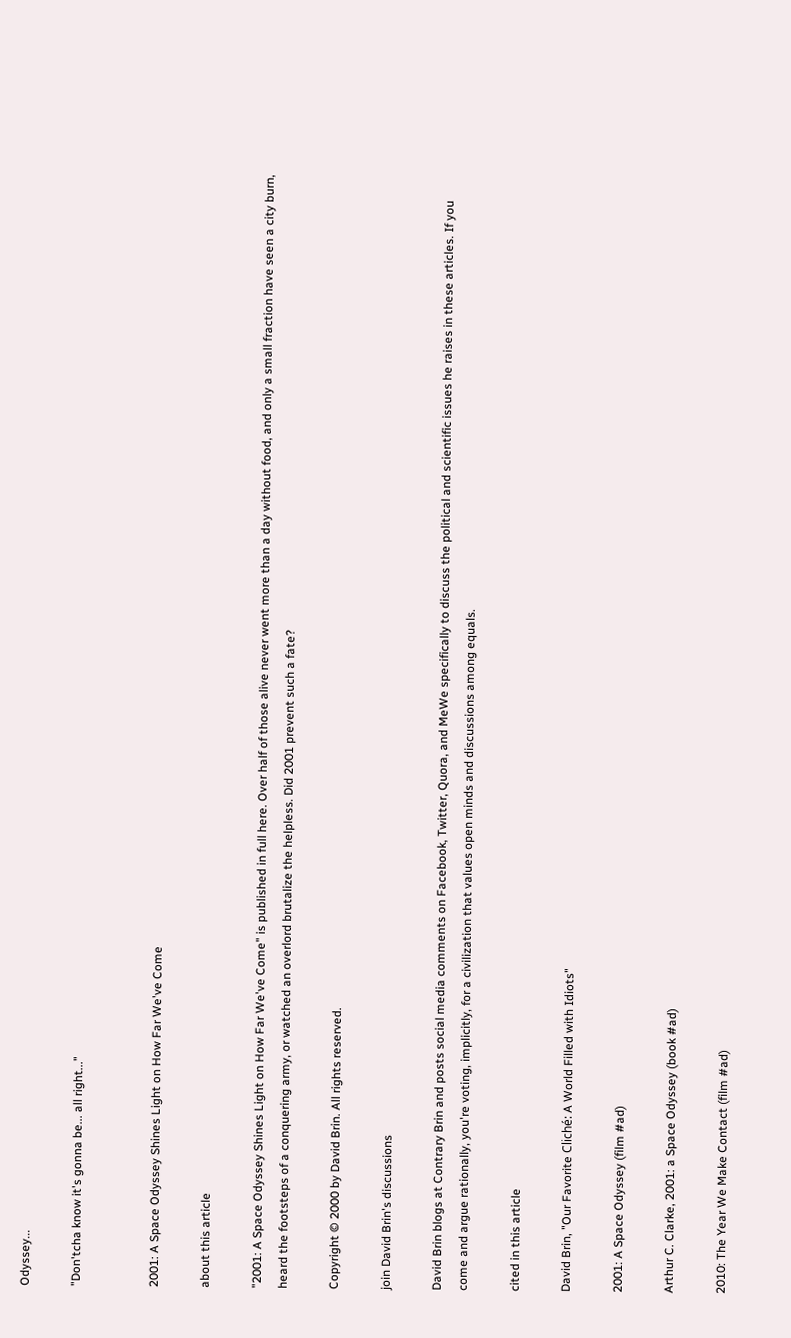Odyssey...

"Don'tcha know it's gonna be... all right..."


2001: A Space Odyssey Shines Light on How Far We've Come

about this article

"2001: A Space Odyssey Shines Light on How Far We've Come" is published in full here. Over half of those alive never went more than a day without food, and only a small fraction have seen a city burn, heard the footsteps of a conquering army, or watched an overlord brutalize the helpless. Did 2001 prevent such a fate?

Copyright © 2000 by David Brin. All rights reserved.

join David Brin's discussions

David Brin blogs at Contrary Brin and posts social media comments on Facebook, Twitter, Quora, and MeWe specifically to discuss the political and scientific issues he raises in these articles. If you come and argue rationally, you're voting, implicitly, for a civilization that values open minds and discussions among equals.

cited in this article

David Brin, "Our Favorite Cliché: A World Filled with Idiots"

2001: A Space Odyssey (film #ad)

Arthur C. Clarke, 2001: a Space Odyssey (book #ad)

2010: The Year We Make Contact (film #ad)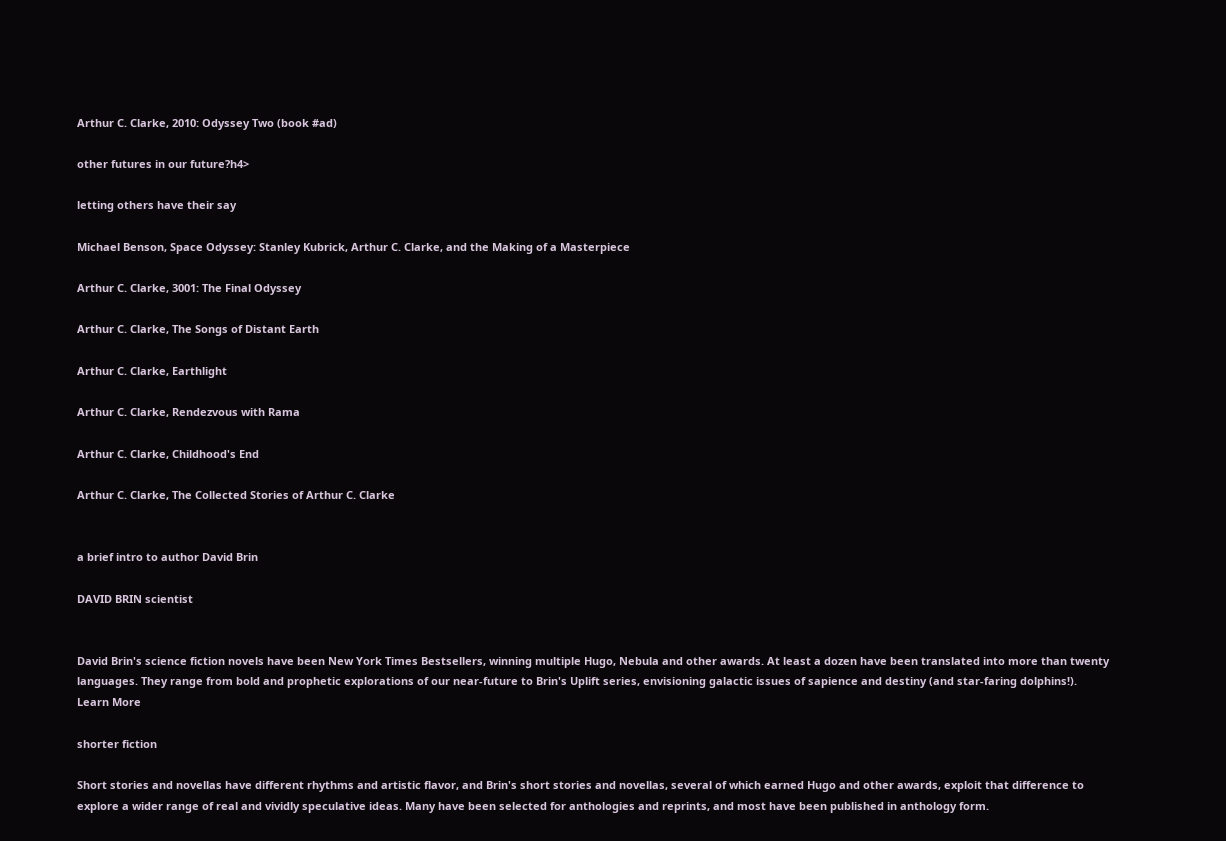Arthur C. Clarke, 2010: Odyssey Two (book #ad)

other futures in our future?h4>

letting others have their say

Michael Benson, Space Odyssey: Stanley Kubrick, Arthur C. Clarke, and the Making of a Masterpiece

Arthur C. Clarke, 3001: The Final Odyssey

Arthur C. Clarke, The Songs of Distant Earth

Arthur C. Clarke, Earthlight

Arthur C. Clarke, Rendezvous with Rama

Arthur C. Clarke, Childhood's End

Arthur C. Clarke, The Collected Stories of Arthur C. Clarke


a brief intro to author David Brin

DAVID BRIN scientist


David Brin's science fiction novels have been New York Times Bestsellers, winning multiple Hugo, Nebula and other awards. At least a dozen have been translated into more than twenty languages. They range from bold and prophetic explorations of our near-future to Brin's Uplift series, envisioning galactic issues of sapience and destiny (and star-faring dolphins!).
Learn More

shorter fiction

Short stories and novellas have different rhythms and artistic flavor, and Brin's short stories and novellas, several of which earned Hugo and other awards, exploit that difference to explore a wider range of real and vividly speculative ideas. Many have been selected for anthologies and reprints, and most have been published in anthology form.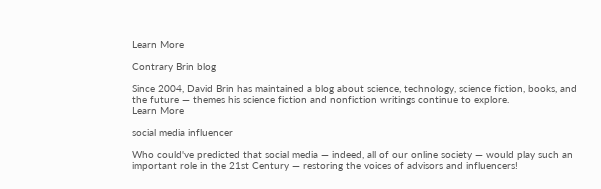Learn More

Contrary Brin blog

Since 2004, David Brin has maintained a blog about science, technology, science fiction, books, and the future — themes his science fiction and nonfiction writings continue to explore.
Learn More

social media influencer

Who could've predicted that social media — indeed, all of our online society — would play such an important role in the 21st Century — restoring the voices of advisors and influencers!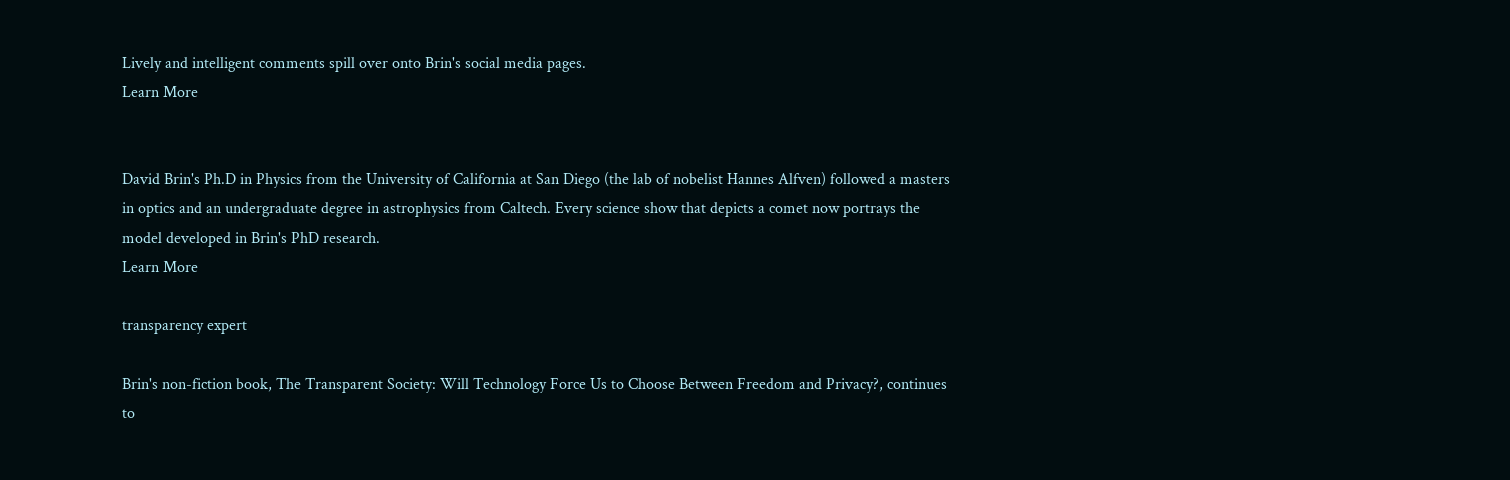Lively and intelligent comments spill over onto Brin's social media pages.
Learn More


David Brin's Ph.D in Physics from the University of California at San Diego (the lab of nobelist Hannes Alfven) followed a masters in optics and an undergraduate degree in astrophysics from Caltech. Every science show that depicts a comet now portrays the model developed in Brin's PhD research.
Learn More

transparency expert

Brin's non-fiction book, The Transparent Society: Will Technology Force Us to Choose Between Freedom and Privacy?, continues to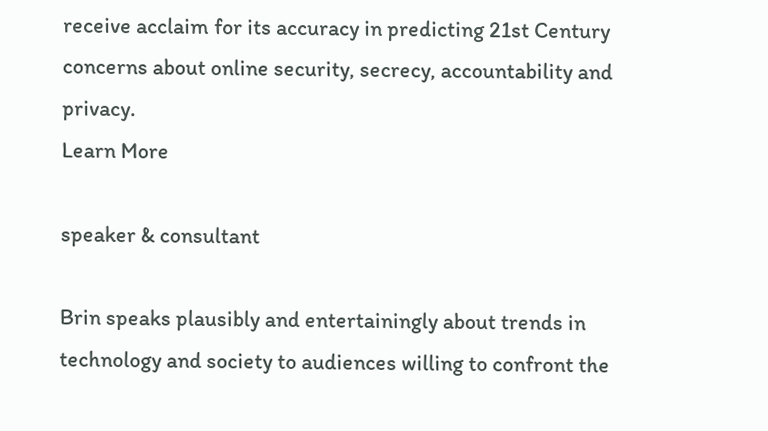receive acclaim for its accuracy in predicting 21st Century concerns about online security, secrecy, accountability and privacy.
Learn More

speaker & consultant

Brin speaks plausibly and entertainingly about trends in technology and society to audiences willing to confront the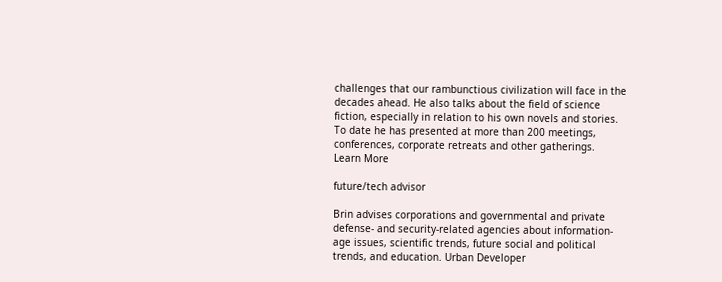challenges that our rambunctious civilization will face in the decades ahead. He also talks about the field of science fiction, especially in relation to his own novels and stories. To date he has presented at more than 200 meetings, conferences, corporate retreats and other gatherings.
Learn More

future/tech advisor

Brin advises corporations and governmental and private defense- and security-related agencies about information-age issues, scientific trends, future social and political trends, and education. Urban Developer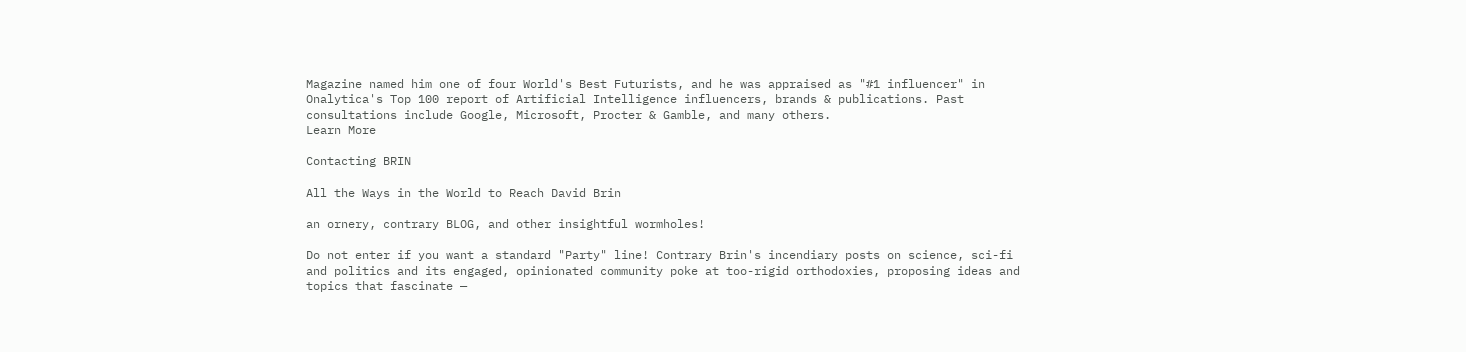Magazine named him one of four World's Best Futurists, and he was appraised as "#1 influencer" in Onalytica's Top 100 report of Artificial Intelligence influencers, brands & publications. Past consultations include Google, Microsoft, Procter & Gamble, and many others.
Learn More

Contacting BRIN

All the Ways in the World to Reach David Brin

an ornery, contrary BLOG, and other insightful wormholes!

Do not enter if you want a standard "Party" line! Contrary Brin's incendiary posts on science, sci-fi and politics and its engaged, opinionated community poke at too-rigid orthodoxies, proposing ideas and topics that fascinate —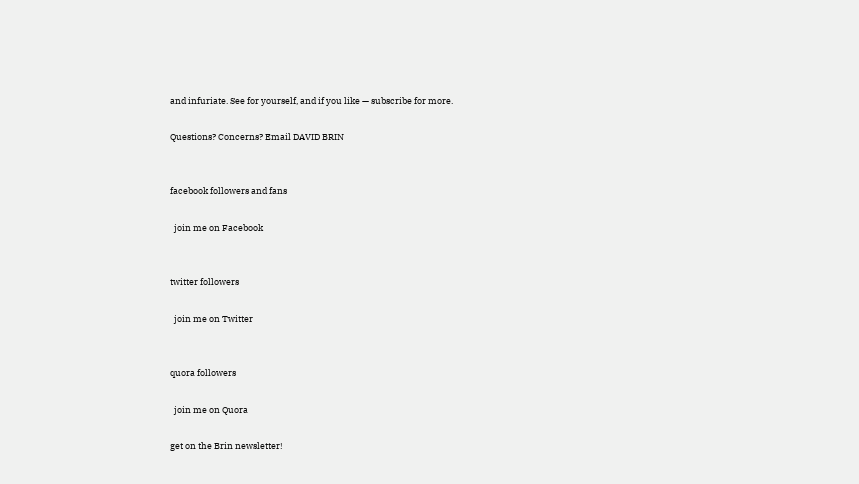and infuriate. See for yourself, and if you like — subscribe for more.

Questions? Concerns? Email DAVID BRIN


facebook followers and fans

  join me on Facebook


twitter followers

  join me on Twitter


quora followers

  join me on Quora

get on the Brin newsletter!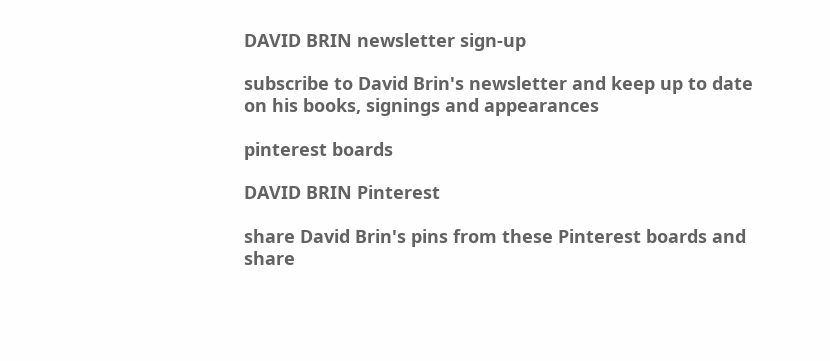DAVID BRIN newsletter sign-up

subscribe to David Brin's newsletter and keep up to date on his books, signings and appearances

pinterest boards

DAVID BRIN Pinterest

share David Brin's pins from these Pinterest boards and share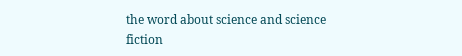the word about science and science fiction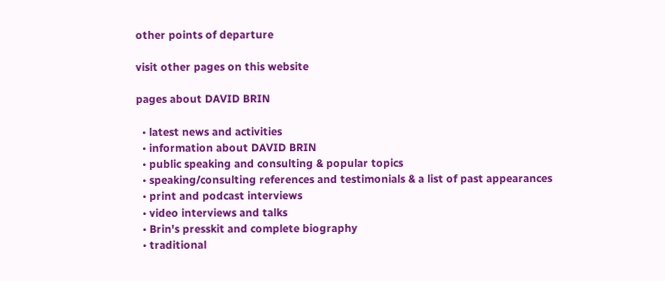other points of departure

visit other pages on this website

pages about DAVID BRIN

  • latest news and activities
  • information about DAVID BRIN
  • public speaking and consulting & popular topics
  • speaking/consulting references and testimonials & a list of past appearances
  • print and podcast interviews
  • video interviews and talks
  • Brin's presskit and complete biography
  • traditional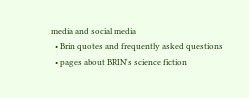media and social media
  • Brin quotes and frequently asked questions
  • pages about BRIN's science fiction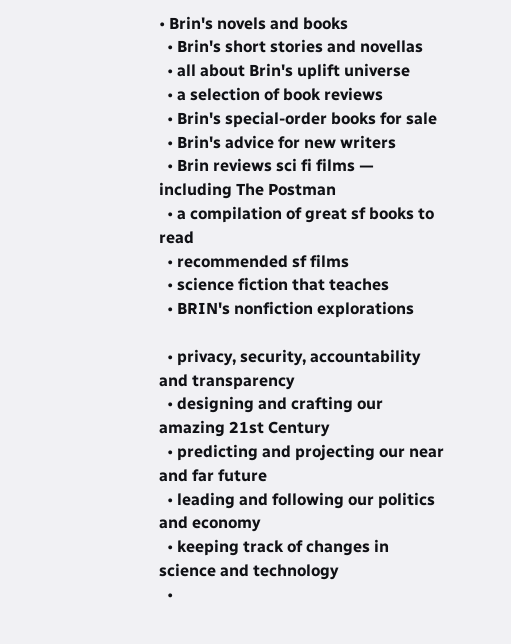• Brin's novels and books
  • Brin's short stories and novellas
  • all about Brin's uplift universe
  • a selection of book reviews
  • Brin's special-order books for sale
  • Brin's advice for new writers
  • Brin reviews sci fi films — including The Postman
  • a compilation of great sf books to read
  • recommended sf films
  • science fiction that teaches
  • BRIN's nonfiction explorations

  • privacy, security, accountability and transparency
  • designing and crafting our amazing 21st Century
  • predicting and projecting our near and far future
  • leading and following our politics and economy
  • keeping track of changes in science and technology
  •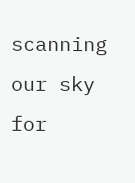scanning our sky for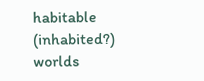habitable (inhabited?) worlds